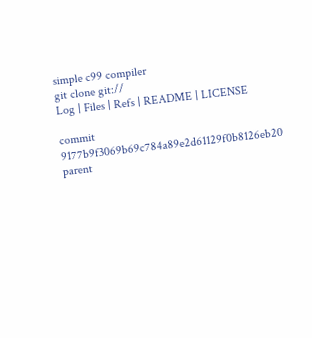simple c99 compiler
git clone git://
Log | Files | Refs | README | LICENSE

commit 9177b9f3069b69c784a89e2d61129f0b8126eb20
parent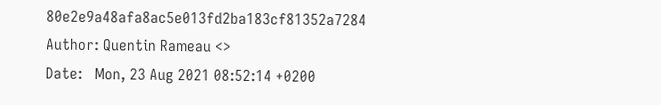80e2e9a48afa8ac5e013fd2ba183cf81352a7284
Author: Quentin Rameau <>
Date:   Mon, 23 Aug 2021 08:52:14 +0200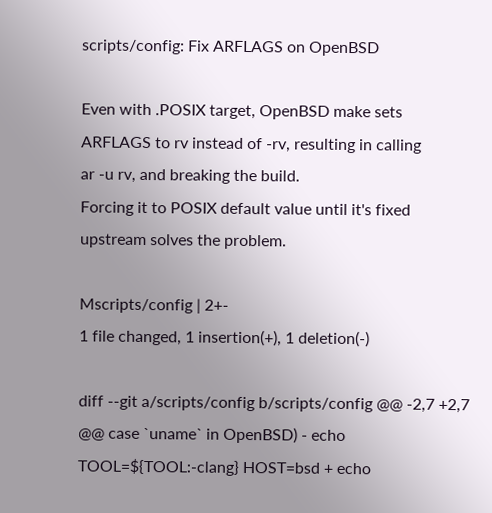scripts/config: Fix ARFLAGS on OpenBSD

Even with .POSIX target, OpenBSD make sets
ARFLAGS to rv instead of -rv, resulting in calling
ar -u rv, and breaking the build.
Forcing it to POSIX default value until it's fixed
upstream solves the problem.

Mscripts/config | 2+-
1 file changed, 1 insertion(+), 1 deletion(-)

diff --git a/scripts/config b/scripts/config @@ -2,7 +2,7 @@ case `uname` in OpenBSD) - echo TOOL=${TOOL:-clang} HOST=bsd + echo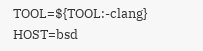TOOL=${TOOL:-clang} HOST=bsd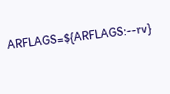ARFLAGS=${ARFLAGS:--rv}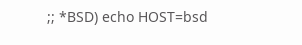;; *BSD) echo HOST=bsd